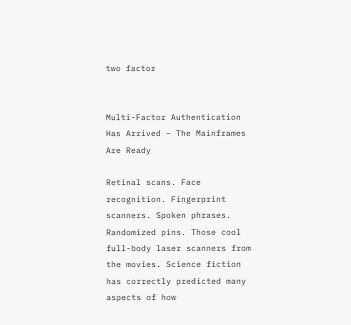two factor


Multi-Factor Authentication Has Arrived – The Mainframes Are Ready

Retinal scans. Face recognition. Fingerprint scanners. Spoken phrases. Randomized pins. Those cool full-body laser scanners from the movies. Science fiction has correctly predicted many aspects of how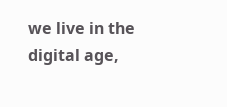we live in the digital age,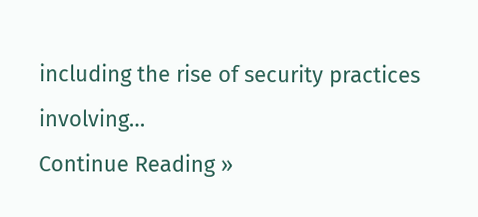including the rise of security practices involving…
Continue Reading »